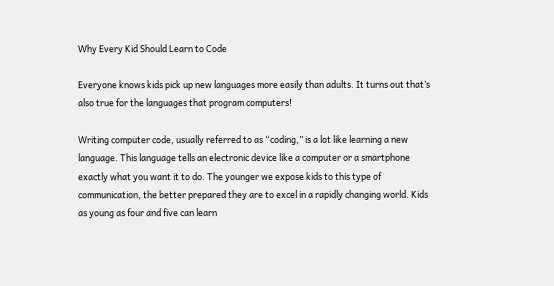Why Every Kid Should Learn to Code

Everyone knows kids pick up new languages more easily than adults. It turns out that’s also true for the languages that program computers!

Writing computer code, usually referred to as “coding,” is a lot like learning a new language. This language tells an electronic device like a computer or a smartphone exactly what you want it to do. The younger we expose kids to this type of communication, the better prepared they are to excel in a rapidly changing world. Kids as young as four and five can learn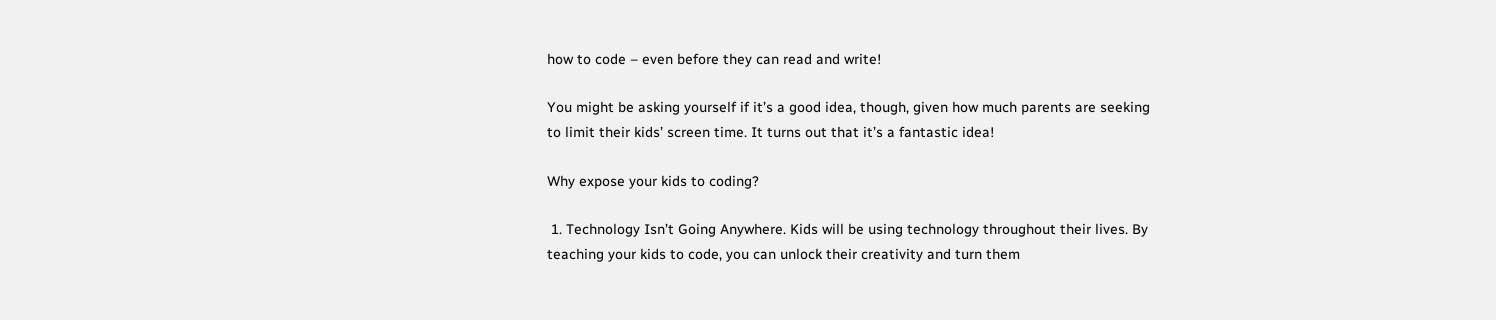how to code – even before they can read and write!

You might be asking yourself if it’s a good idea, though, given how much parents are seeking to limit their kids’ screen time. It turns out that it’s a fantastic idea!

Why expose your kids to coding?

 1. Technology Isn’t Going Anywhere. Kids will be using technology throughout their lives. By teaching your kids to code, you can unlock their creativity and turn them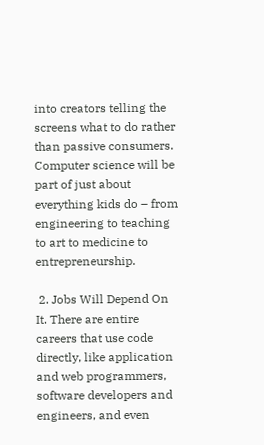into creators telling the screens what to do rather than passive consumers. Computer science will be part of just about everything kids do – from engineering to teaching to art to medicine to entrepreneurship.

 2. Jobs Will Depend On It. There are entire careers that use code directly, like application and web programmers, software developers and engineers, and even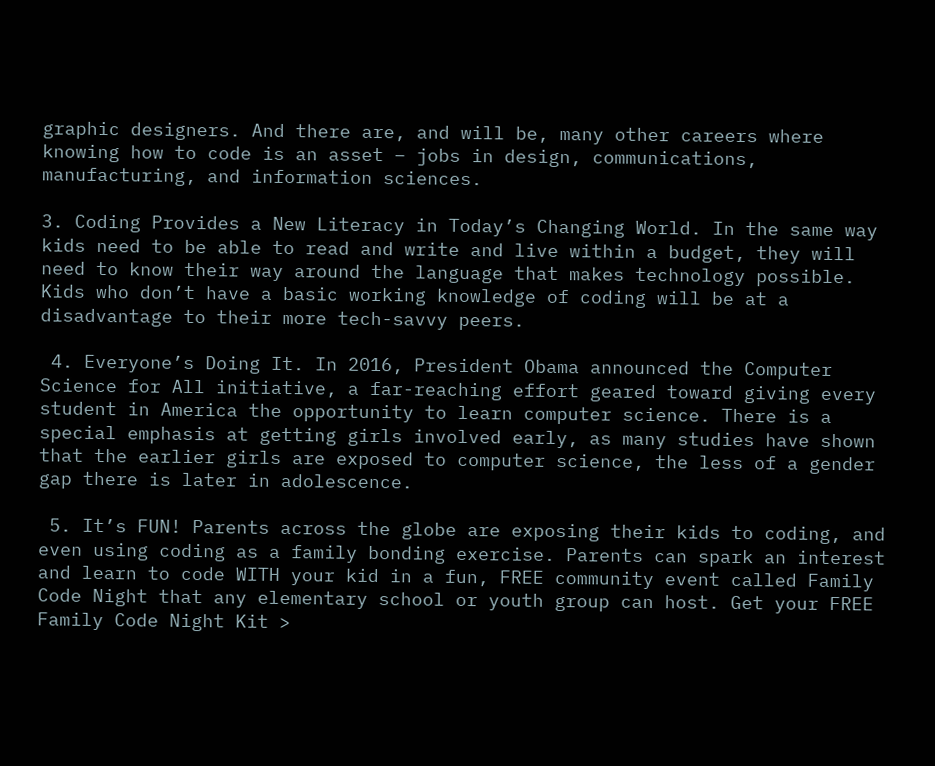graphic designers. And there are, and will be, many other careers where knowing how to code is an asset – jobs in design, communications, manufacturing, and information sciences.

3. Coding Provides a New Literacy in Today’s Changing World. In the same way kids need to be able to read and write and live within a budget, they will need to know their way around the language that makes technology possible. Kids who don’t have a basic working knowledge of coding will be at a disadvantage to their more tech-savvy peers.

 4. Everyone’s Doing It. In 2016, President Obama announced the Computer Science for All initiative, a far-reaching effort geared toward giving every student in America the opportunity to learn computer science. There is a special emphasis at getting girls involved early, as many studies have shown that the earlier girls are exposed to computer science, the less of a gender gap there is later in adolescence.

 5. It’s FUN! Parents across the globe are exposing their kids to coding, and even using coding as a family bonding exercise. Parents can spark an interest and learn to code WITH your kid in a fun, FREE community event called Family Code Night that any elementary school or youth group can host. Get your FREE Family Code Night Kit >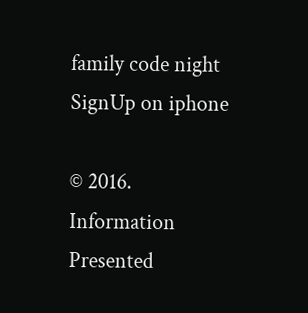family code night SignUp on iphone

© 2016. Information Presented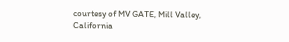courtesy of MV GATE, Mill Valley, California